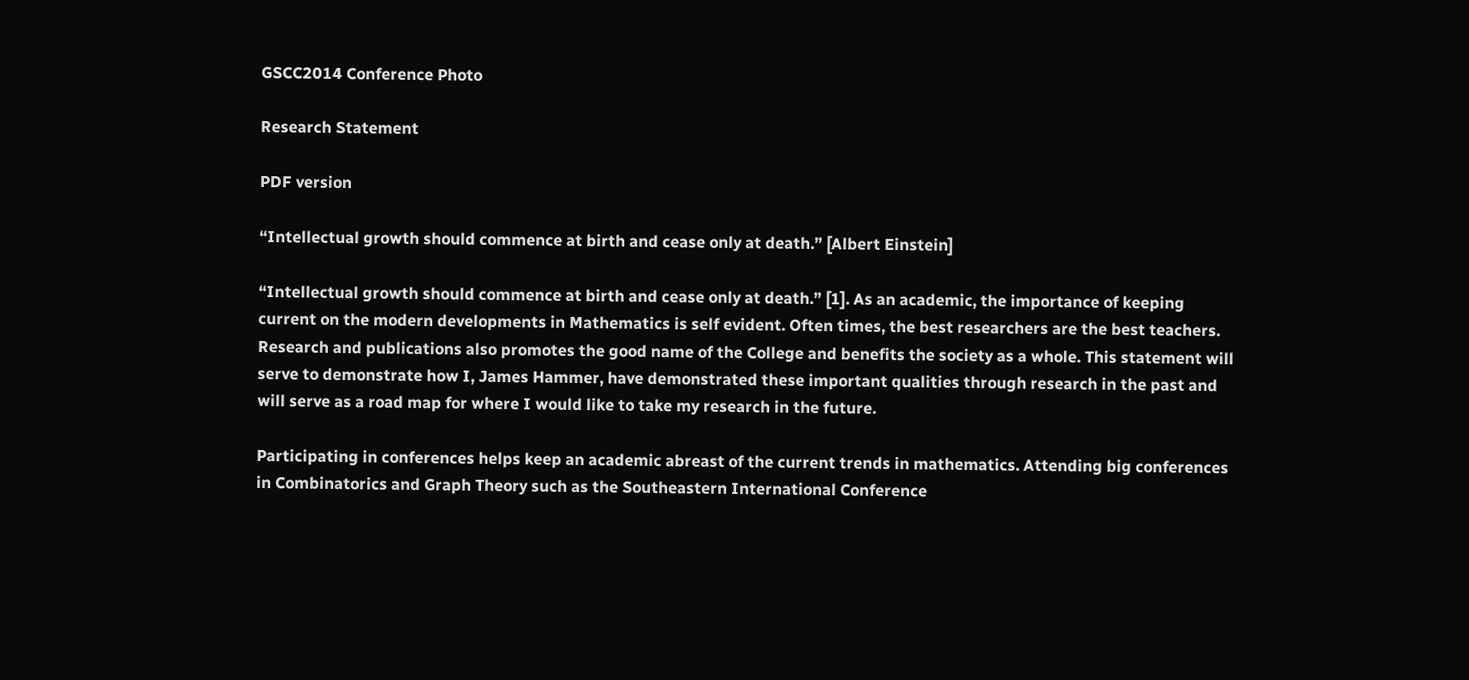GSCC2014 Conference Photo

Research Statement

PDF version

“Intellectual growth should commence at birth and cease only at death.” [Albert Einstein]

“Intellectual growth should commence at birth and cease only at death.” [1]. As an academic, the importance of keeping current on the modern developments in Mathematics is self evident. Often times, the best researchers are the best teachers. Research and publications also promotes the good name of the College and benefits the society as a whole. This statement will serve to demonstrate how I, James Hammer, have demonstrated these important qualities through research in the past and will serve as a road map for where I would like to take my research in the future.

Participating in conferences helps keep an academic abreast of the current trends in mathematics. Attending big conferences in Combinatorics and Graph Theory such as the Southeastern International Conference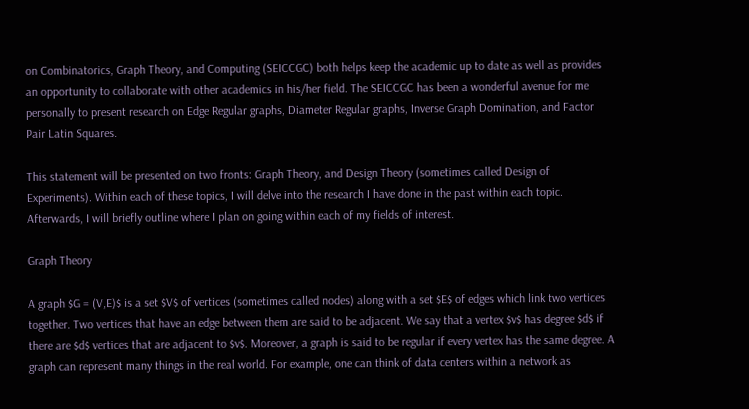on Combinatorics, Graph Theory, and Computing (SEICCGC) both helps keep the academic up to date as well as provides an opportunity to collaborate with other academics in his/her field. The SEICCGC has been a wonderful avenue for me personally to present research on Edge Regular graphs, Diameter Regular graphs, Inverse Graph Domination, and Factor Pair Latin Squares.

This statement will be presented on two fronts: Graph Theory, and Design Theory (sometimes called Design of Experiments). Within each of these topics, I will delve into the research I have done in the past within each topic. Afterwards, I will briefly outline where I plan on going within each of my fields of interest.

Graph Theory

A graph $G = (V,E)$ is a set $V$ of vertices (sometimes called nodes) along with a set $E$ of edges which link two vertices together. Two vertices that have an edge between them are said to be adjacent. We say that a vertex $v$ has degree $d$ if there are $d$ vertices that are adjacent to $v$. Moreover, a graph is said to be regular if every vertex has the same degree. A graph can represent many things in the real world. For example, one can think of data centers within a network as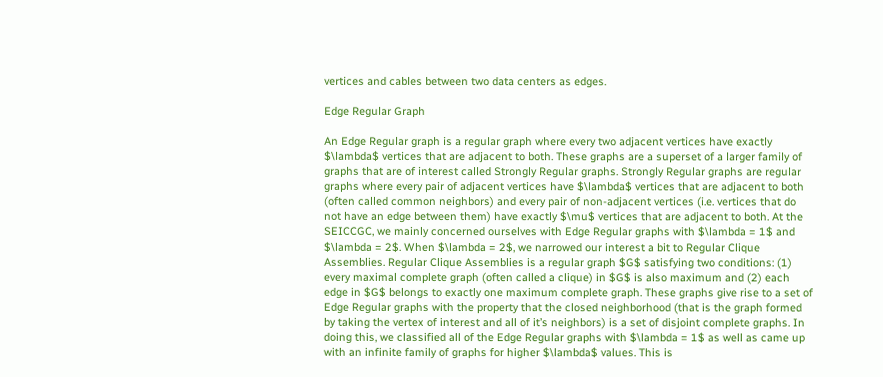vertices and cables between two data centers as edges.

Edge Regular Graph

An Edge Regular graph is a regular graph where every two adjacent vertices have exactly $\lambda$ vertices that are adjacent to both. These graphs are a superset of a larger family of graphs that are of interest called Strongly Regular graphs. Strongly Regular graphs are regular graphs where every pair of adjacent vertices have $\lambda$ vertices that are adjacent to both (often called common neighbors) and every pair of non-adjacent vertices (i.e. vertices that do not have an edge between them) have exactly $\mu$ vertices that are adjacent to both. At the SEICCGC, we mainly concerned ourselves with Edge Regular graphs with $\lambda = 1$ and $\lambda = 2$. When $\lambda = 2$, we narrowed our interest a bit to Regular Clique Assemblies. Regular Clique Assemblies is a regular graph $G$ satisfying two conditions: (1) every maximal complete graph (often called a clique) in $G$ is also maximum and (2) each edge in $G$ belongs to exactly one maximum complete graph. These graphs give rise to a set of Edge Regular graphs with the property that the closed neighborhood (that is the graph formed by taking the vertex of interest and all of it’s neighbors) is a set of disjoint complete graphs. In doing this, we classified all of the Edge Regular graphs with $\lambda = 1$ as well as came up with an infinite family of graphs for higher $\lambda$ values. This is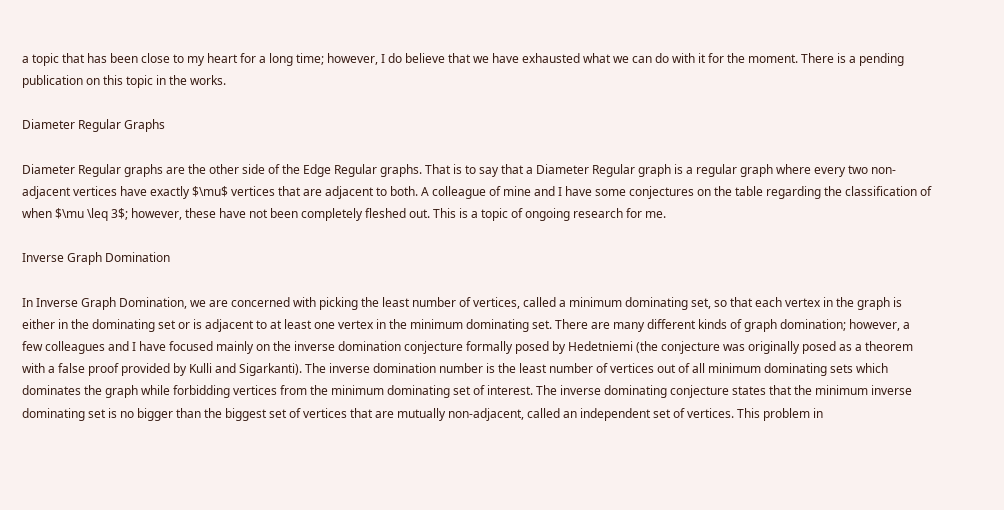a topic that has been close to my heart for a long time; however, I do believe that we have exhausted what we can do with it for the moment. There is a pending publication on this topic in the works.

Diameter Regular Graphs

Diameter Regular graphs are the other side of the Edge Regular graphs. That is to say that a Diameter Regular graph is a regular graph where every two non-adjacent vertices have exactly $\mu$ vertices that are adjacent to both. A colleague of mine and I have some conjectures on the table regarding the classification of when $\mu \leq 3$; however, these have not been completely fleshed out. This is a topic of ongoing research for me.

Inverse Graph Domination

In Inverse Graph Domination, we are concerned with picking the least number of vertices, called a minimum dominating set, so that each vertex in the graph is either in the dominating set or is adjacent to at least one vertex in the minimum dominating set. There are many different kinds of graph domination; however, a few colleagues and I have focused mainly on the inverse domination conjecture formally posed by Hedetniemi (the conjecture was originally posed as a theorem with a false proof provided by Kulli and Sigarkanti). The inverse domination number is the least number of vertices out of all minimum dominating sets which dominates the graph while forbidding vertices from the minimum dominating set of interest. The inverse dominating conjecture states that the minimum inverse dominating set is no bigger than the biggest set of vertices that are mutually non-adjacent, called an independent set of vertices. This problem in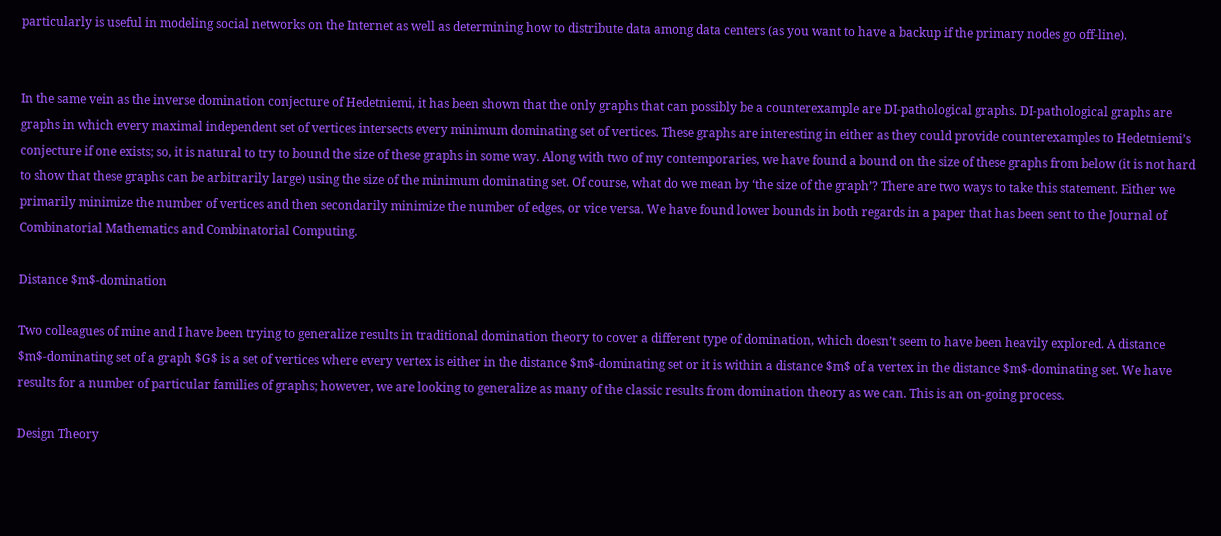particularly is useful in modeling social networks on the Internet as well as determining how to distribute data among data centers (as you want to have a backup if the primary nodes go off-line).


In the same vein as the inverse domination conjecture of Hedetniemi, it has been shown that the only graphs that can possibly be a counterexample are DI-pathological graphs. DI-pathological graphs are graphs in which every maximal independent set of vertices intersects every minimum dominating set of vertices. These graphs are interesting in either as they could provide counterexamples to Hedetniemi’s conjecture if one exists; so, it is natural to try to bound the size of these graphs in some way. Along with two of my contemporaries, we have found a bound on the size of these graphs from below (it is not hard to show that these graphs can be arbitrarily large) using the size of the minimum dominating set. Of course, what do we mean by ‘the size of the graph’? There are two ways to take this statement. Either we primarily minimize the number of vertices and then secondarily minimize the number of edges, or vice versa. We have found lower bounds in both regards in a paper that has been sent to the Journal of Combinatorial Mathematics and Combinatorial Computing.

Distance $m$-domination

Two colleagues of mine and I have been trying to generalize results in traditional domination theory to cover a different type of domination, which doesn’t seem to have been heavily explored. A distance $m$-dominating set of a graph $G$ is a set of vertices where every vertex is either in the distance $m$-dominating set or it is within a distance $m$ of a vertex in the distance $m$-dominating set. We have results for a number of particular families of graphs; however, we are looking to generalize as many of the classic results from domination theory as we can. This is an on-going process.

Design Theory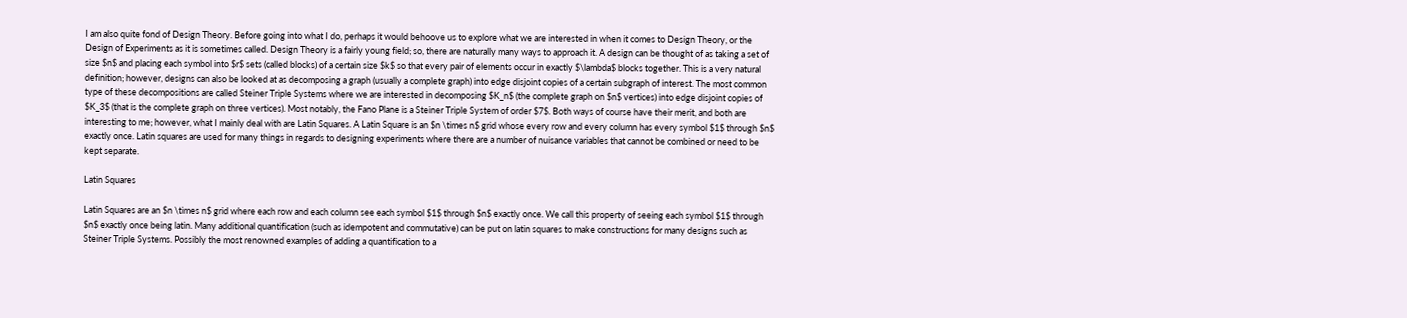I am also quite fond of Design Theory. Before going into what I do, perhaps it would behoove us to explore what we are interested in when it comes to Design Theory, or the Design of Experiments as it is sometimes called. Design Theory is a fairly young field; so, there are naturally many ways to approach it. A design can be thought of as taking a set of size $n$ and placing each symbol into $r$ sets (called blocks) of a certain size $k$ so that every pair of elements occur in exactly $\lambda$ blocks together. This is a very natural definition; however, designs can also be looked at as decomposing a graph (usually a complete graph) into edge disjoint copies of a certain subgraph of interest. The most common type of these decompositions are called Steiner Triple Systems where we are interested in decomposing $K_n$ (the complete graph on $n$ vertices) into edge disjoint copies of $K_3$ (that is the complete graph on three vertices). Most notably, the Fano Plane is a Steiner Triple System of order $7$. Both ways of course have their merit, and both are interesting to me; however, what I mainly deal with are Latin Squares. A Latin Square is an $n \times n$ grid whose every row and every column has every symbol $1$ through $n$ exactly once. Latin squares are used for many things in regards to designing experiments where there are a number of nuisance variables that cannot be combined or need to be kept separate.

Latin Squares

Latin Squares are an $n \times n$ grid where each row and each column see each symbol $1$ through $n$ exactly once. We call this property of seeing each symbol $1$ through $n$ exactly once being latin. Many additional quantification (such as idempotent and commutative) can be put on latin squares to make constructions for many designs such as Steiner Triple Systems. Possibly the most renowned examples of adding a quantification to a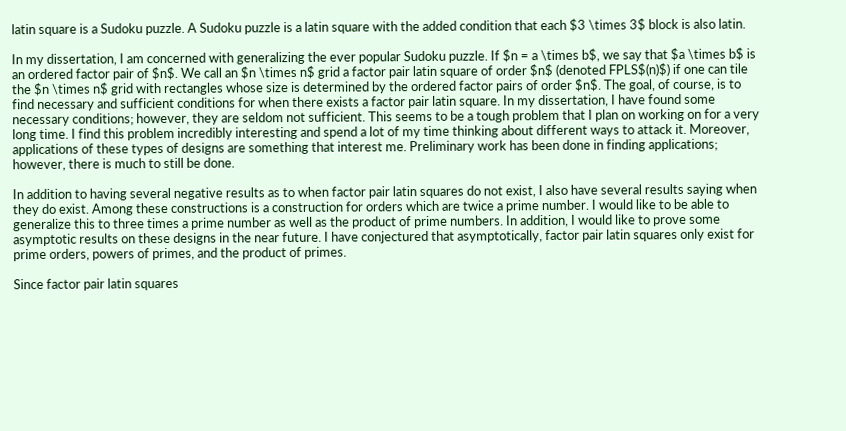latin square is a Sudoku puzzle. A Sudoku puzzle is a latin square with the added condition that each $3 \times 3$ block is also latin.

In my dissertation, I am concerned with generalizing the ever popular Sudoku puzzle. If $n = a \times b$, we say that $a \times b$ is an ordered factor pair of $n$. We call an $n \times n$ grid a factor pair latin square of order $n$ (denoted FPLS$(n)$) if one can tile the $n \times n$ grid with rectangles whose size is determined by the ordered factor pairs of order $n$. The goal, of course, is to find necessary and sufficient conditions for when there exists a factor pair latin square. In my dissertation, I have found some necessary conditions; however, they are seldom not sufficient. This seems to be a tough problem that I plan on working on for a very long time. I find this problem incredibly interesting and spend a lot of my time thinking about different ways to attack it. Moreover, applications of these types of designs are something that interest me. Preliminary work has been done in finding applications; however, there is much to still be done.

In addition to having several negative results as to when factor pair latin squares do not exist, I also have several results saying when they do exist. Among these constructions is a construction for orders which are twice a prime number. I would like to be able to generalize this to three times a prime number as well as the product of prime numbers. In addition, I would like to prove some asymptotic results on these designs in the near future. I have conjectured that asymptotically, factor pair latin squares only exist for prime orders, powers of primes, and the product of primes.

Since factor pair latin squares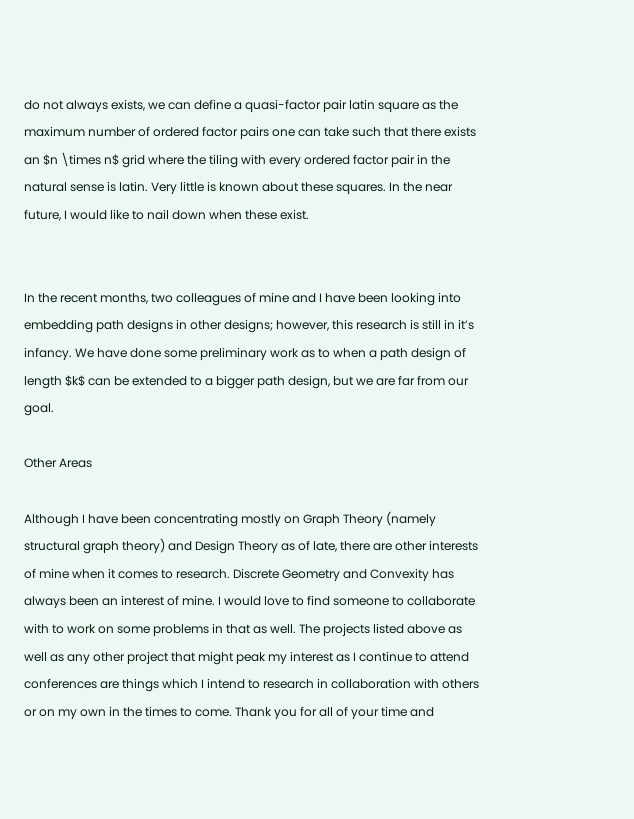do not always exists, we can define a quasi-factor pair latin square as the maximum number of ordered factor pairs one can take such that there exists an $n \times n$ grid where the tiling with every ordered factor pair in the natural sense is latin. Very little is known about these squares. In the near future, I would like to nail down when these exist.


In the recent months, two colleagues of mine and I have been looking into embedding path designs in other designs; however, this research is still in it’s infancy. We have done some preliminary work as to when a path design of length $k$ can be extended to a bigger path design, but we are far from our goal.

Other Areas

Although I have been concentrating mostly on Graph Theory (namely structural graph theory) and Design Theory as of late, there are other interests of mine when it comes to research. Discrete Geometry and Convexity has always been an interest of mine. I would love to find someone to collaborate with to work on some problems in that as well. The projects listed above as well as any other project that might peak my interest as I continue to attend conferences are things which I intend to research in collaboration with others or on my own in the times to come. Thank you for all of your time and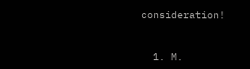consideration!


  1. M.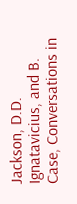Jackson, D.D. Ignatavicius, and B. Case, Conversations in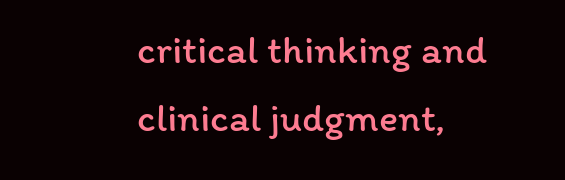critical thinking and clinical judgment,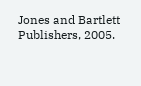Jones and Bartlett Publishers, 2005.